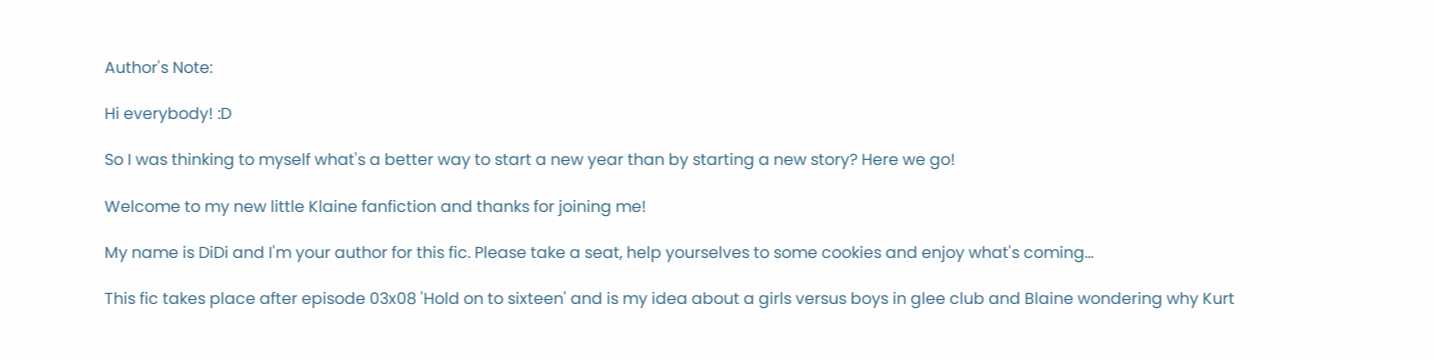Author's Note:

Hi everybody! :D

So I was thinking to myself what's a better way to start a new year than by starting a new story? Here we go!

Welcome to my new little Klaine fanfiction and thanks for joining me!

My name is DiDi and I'm your author for this fic. Please take a seat, help yourselves to some cookies and enjoy what's coming...

This fic takes place after episode 03x08 'Hold on to sixteen' and is my idea about a girls versus boys in glee club and Blaine wondering why Kurt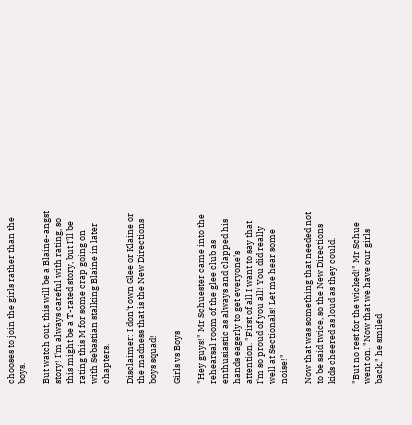chooses to join the girls rather than the boys.

But watch out, this will be a Blaine-angst story! I'm always careful with rating, so this might be a T-rated story, but I'll be rating this M for some crap going on with Sebastian stalking Blaine in later chapters.

Disclaimer: I don't own Glee or Klaine or the madness that is the New Directions boys squad!

Girls vs Boys

"Hey guys!" Mr Schuester came into the rehearsal room of the glee club as enthusiastic as always and clapped his hands eagerly to get everyone's attention. "First of all I want to say that I'm so proud of you all! You did really well at Sectionals! Let me hear some noise!"

Now that was something that needed not to be said twice, so the New Directions kids cheered as loud as they could.

"But no rest for the wicked!" Mr Schue went on. "Now that we have our girls back," he smiled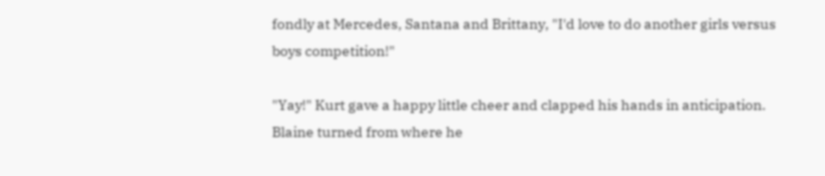fondly at Mercedes, Santana and Brittany, "I'd love to do another girls versus boys competition!"

"Yay!" Kurt gave a happy little cheer and clapped his hands in anticipation. Blaine turned from where he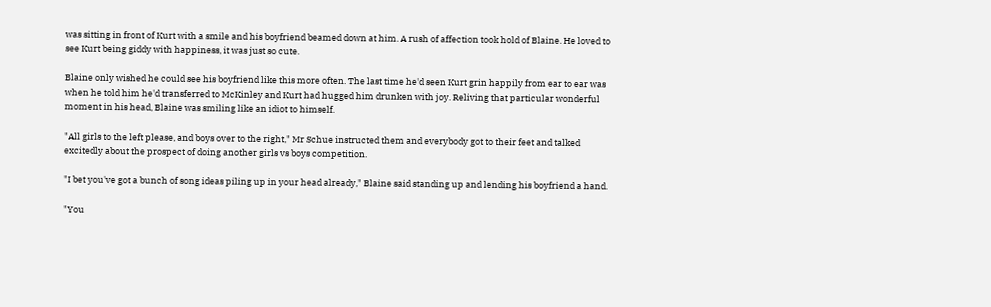was sitting in front of Kurt with a smile and his boyfriend beamed down at him. A rush of affection took hold of Blaine. He loved to see Kurt being giddy with happiness, it was just so cute.

Blaine only wished he could see his boyfriend like this more often. The last time he'd seen Kurt grin happily from ear to ear was when he told him he'd transferred to McKinley and Kurt had hugged him drunken with joy. Reliving that particular wonderful moment in his head, Blaine was smiling like an idiot to himself.

"All girls to the left please, and boys over to the right," Mr Schue instructed them and everybody got to their feet and talked excitedly about the prospect of doing another girls vs boys competition.

"I bet you've got a bunch of song ideas piling up in your head already," Blaine said standing up and lending his boyfriend a hand.

"You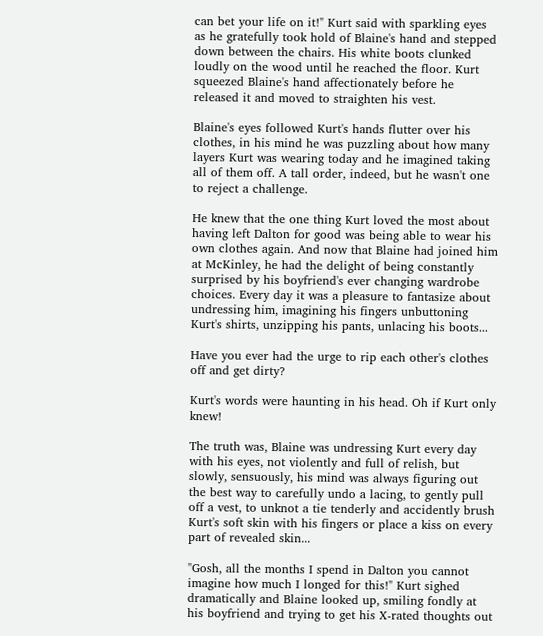can bet your life on it!" Kurt said with sparkling eyes as he gratefully took hold of Blaine's hand and stepped down between the chairs. His white boots clunked loudly on the wood until he reached the floor. Kurt squeezed Blaine's hand affectionately before he released it and moved to straighten his vest.

Blaine's eyes followed Kurt's hands flutter over his clothes, in his mind he was puzzling about how many layers Kurt was wearing today and he imagined taking all of them off. A tall order, indeed, but he wasn't one to reject a challenge.

He knew that the one thing Kurt loved the most about having left Dalton for good was being able to wear his own clothes again. And now that Blaine had joined him at McKinley, he had the delight of being constantly surprised by his boyfriend's ever changing wardrobe choices. Every day it was a pleasure to fantasize about undressing him, imagining his fingers unbuttoning Kurt's shirts, unzipping his pants, unlacing his boots...

Have you ever had the urge to rip each other's clothes off and get dirty?

Kurt's words were haunting in his head. Oh if Kurt only knew!

The truth was, Blaine was undressing Kurt every day with his eyes, not violently and full of relish, but slowly, sensuously, his mind was always figuring out the best way to carefully undo a lacing, to gently pull off a vest, to unknot a tie tenderly and accidently brush Kurt's soft skin with his fingers or place a kiss on every part of revealed skin...

"Gosh, all the months I spend in Dalton you cannot imagine how much I longed for this!" Kurt sighed dramatically and Blaine looked up, smiling fondly at his boyfriend and trying to get his X-rated thoughts out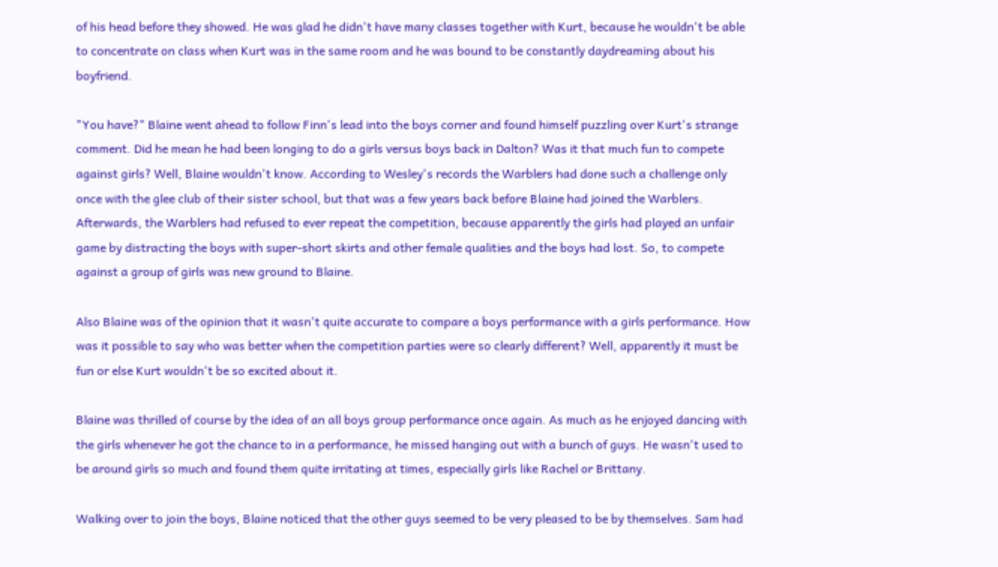of his head before they showed. He was glad he didn't have many classes together with Kurt, because he wouldn't be able to concentrate on class when Kurt was in the same room and he was bound to be constantly daydreaming about his boyfriend.

"You have?" Blaine went ahead to follow Finn's lead into the boys corner and found himself puzzling over Kurt's strange comment. Did he mean he had been longing to do a girls versus boys back in Dalton? Was it that much fun to compete against girls? Well, Blaine wouldn't know. According to Wesley's records the Warblers had done such a challenge only once with the glee club of their sister school, but that was a few years back before Blaine had joined the Warblers. Afterwards, the Warblers had refused to ever repeat the competition, because apparently the girls had played an unfair game by distracting the boys with super-short skirts and other female qualities and the boys had lost. So, to compete against a group of girls was new ground to Blaine.

Also Blaine was of the opinion that it wasn't quite accurate to compare a boys performance with a girls performance. How was it possible to say who was better when the competition parties were so clearly different? Well, apparently it must be fun or else Kurt wouldn't be so excited about it.

Blaine was thrilled of course by the idea of an all boys group performance once again. As much as he enjoyed dancing with the girls whenever he got the chance to in a performance, he missed hanging out with a bunch of guys. He wasn't used to be around girls so much and found them quite irritating at times, especially girls like Rachel or Brittany.

Walking over to join the boys, Blaine noticed that the other guys seemed to be very pleased to be by themselves. Sam had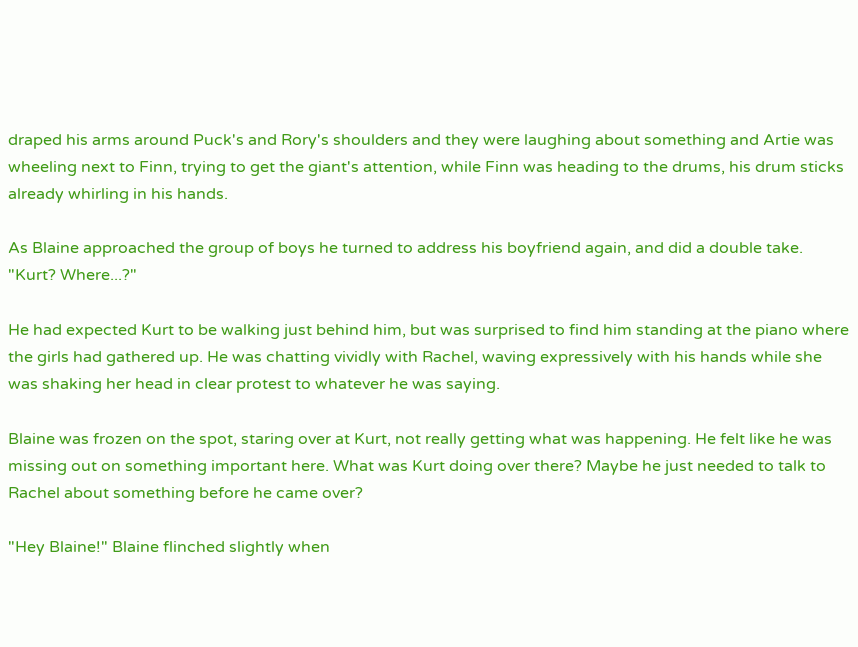draped his arms around Puck's and Rory's shoulders and they were laughing about something and Artie was wheeling next to Finn, trying to get the giant's attention, while Finn was heading to the drums, his drum sticks already whirling in his hands.

As Blaine approached the group of boys he turned to address his boyfriend again, and did a double take. "Kurt? Where...?"

He had expected Kurt to be walking just behind him, but was surprised to find him standing at the piano where the girls had gathered up. He was chatting vividly with Rachel, waving expressively with his hands while she was shaking her head in clear protest to whatever he was saying.

Blaine was frozen on the spot, staring over at Kurt, not really getting what was happening. He felt like he was missing out on something important here. What was Kurt doing over there? Maybe he just needed to talk to Rachel about something before he came over?

"Hey Blaine!" Blaine flinched slightly when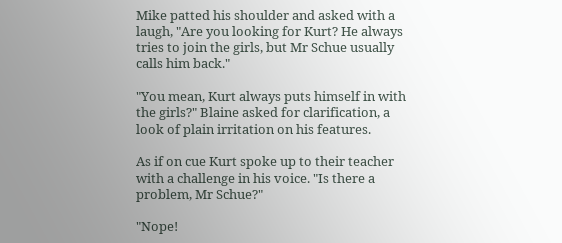Mike patted his shoulder and asked with a laugh, "Are you looking for Kurt? He always tries to join the girls, but Mr Schue usually calls him back."

"You mean, Kurt always puts himself in with the girls?" Blaine asked for clarification, a look of plain irritation on his features.

As if on cue Kurt spoke up to their teacher with a challenge in his voice. "Is there a problem, Mr Schue?"

"Nope!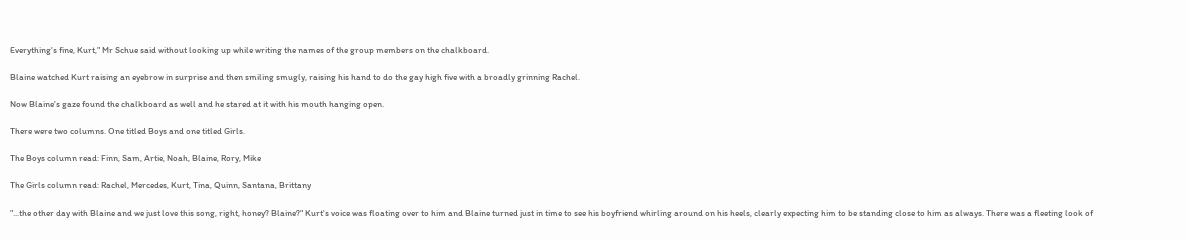Everything's fine, Kurt," Mr Schue said without looking up while writing the names of the group members on the chalkboard.

Blaine watched Kurt raising an eyebrow in surprise and then smiling smugly, raising his hand to do the gay high five with a broadly grinning Rachel.

Now Blaine's gaze found the chalkboard as well and he stared at it with his mouth hanging open.

There were two columns. One titled Boys and one titled Girls.

The Boys column read: Finn, Sam, Artie, Noah, Blaine, Rory, Mike

The Girls column read: Rachel, Mercedes, Kurt, Tina, Quinn, Santana, Brittany

"...the other day with Blaine and we just love this song, right, honey? Blaine?" Kurt's voice was floating over to him and Blaine turned just in time to see his boyfriend whirling around on his heels, clearly expecting him to be standing close to him as always. There was a fleeting look of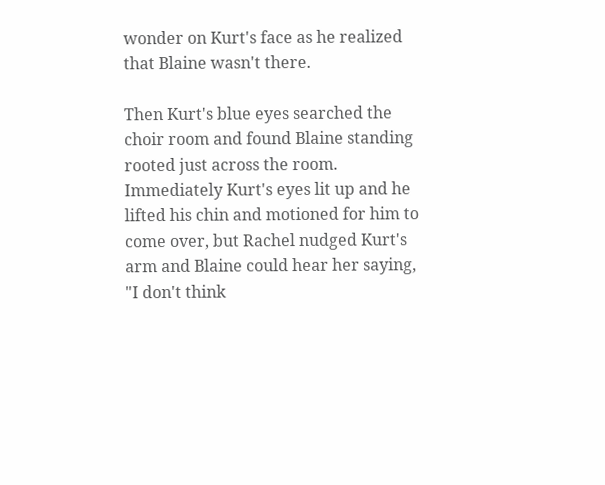wonder on Kurt's face as he realized that Blaine wasn't there.

Then Kurt's blue eyes searched the choir room and found Blaine standing rooted just across the room. Immediately Kurt's eyes lit up and he lifted his chin and motioned for him to come over, but Rachel nudged Kurt's arm and Blaine could hear her saying, "I don't think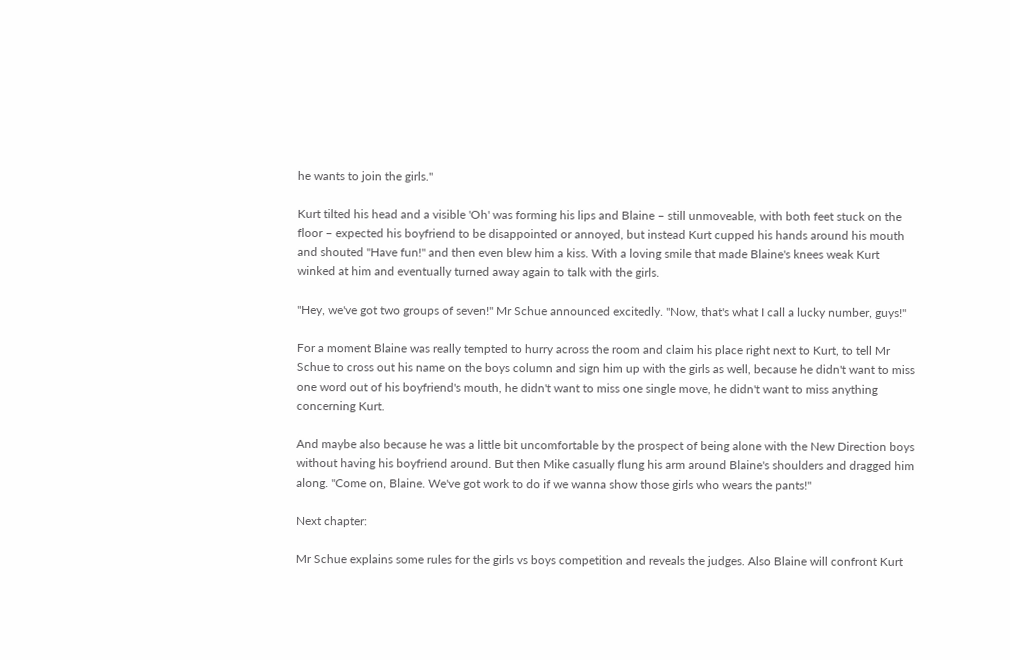he wants to join the girls."

Kurt tilted his head and a visible 'Oh' was forming his lips and Blaine – still unmoveable, with both feet stuck on the floor – expected his boyfriend to be disappointed or annoyed, but instead Kurt cupped his hands around his mouth and shouted "Have fun!" and then even blew him a kiss. With a loving smile that made Blaine's knees weak Kurt winked at him and eventually turned away again to talk with the girls.

"Hey, we've got two groups of seven!" Mr Schue announced excitedly. "Now, that's what I call a lucky number, guys!"

For a moment Blaine was really tempted to hurry across the room and claim his place right next to Kurt, to tell Mr Schue to cross out his name on the boys column and sign him up with the girls as well, because he didn't want to miss one word out of his boyfriend's mouth, he didn't want to miss one single move, he didn't want to miss anything concerning Kurt.

And maybe also because he was a little bit uncomfortable by the prospect of being alone with the New Direction boys without having his boyfriend around. But then Mike casually flung his arm around Blaine's shoulders and dragged him along. "Come on, Blaine. We've got work to do if we wanna show those girls who wears the pants!"

Next chapter:

Mr Schue explains some rules for the girls vs boys competition and reveals the judges. Also Blaine will confront Kurt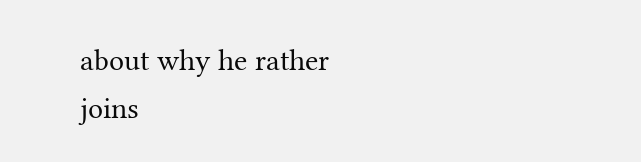about why he rather joins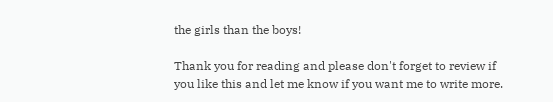the girls than the boys!

Thank you for reading and please don't forget to review if you like this and let me know if you want me to write more.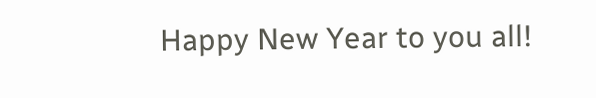Happy New Year to you all!